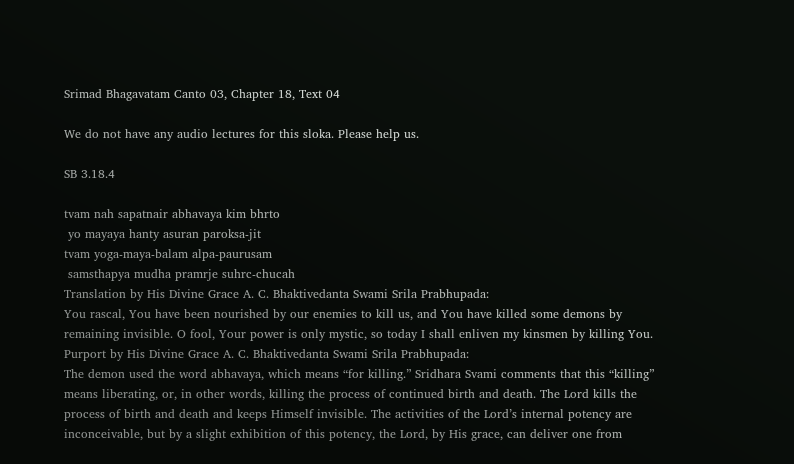Srimad Bhagavatam Canto 03, Chapter 18, Text 04

We do not have any audio lectures for this sloka. Please help us.

SB 3.18.4

tvam nah sapatnair abhavaya kim bhrto
 yo mayaya hanty asuran paroksa-jit
tvam yoga-maya-balam alpa-paurusam
 samsthapya mudha pramrje suhrc-chucah
Translation by His Divine Grace A. C. Bhaktivedanta Swami Srila Prabhupada:
You rascal, You have been nourished by our enemies to kill us, and You have killed some demons by remaining invisible. O fool, Your power is only mystic, so today I shall enliven my kinsmen by killing You.
Purport by His Divine Grace A. C. Bhaktivedanta Swami Srila Prabhupada:
The demon used the word abhavaya, which means “for killing.” Sridhara Svami comments that this “killing” means liberating, or, in other words, killing the process of continued birth and death. The Lord kills the process of birth and death and keeps Himself invisible. The activities of the Lord’s internal potency are inconceivable, but by a slight exhibition of this potency, the Lord, by His grace, can deliver one from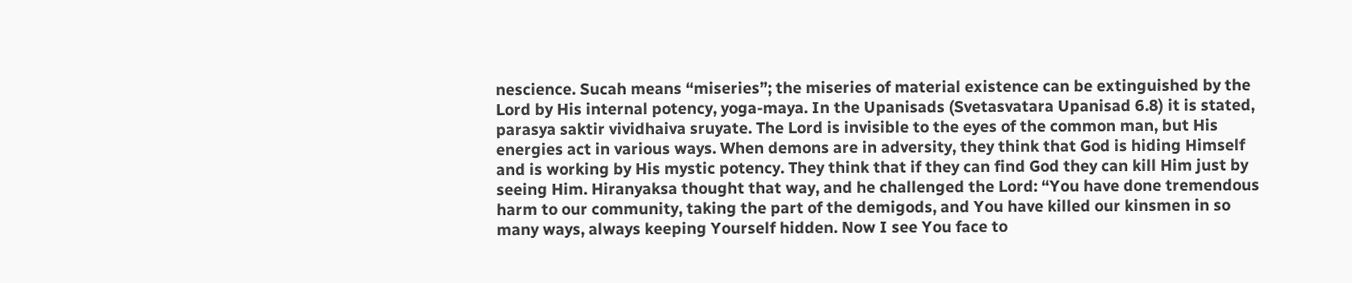nescience. Sucah means “miseries”; the miseries of material existence can be extinguished by the Lord by His internal potency, yoga-maya. In the Upanisads (Svetasvatara Upanisad 6.8) it is stated, parasya saktir vividhaiva sruyate. The Lord is invisible to the eyes of the common man, but His energies act in various ways. When demons are in adversity, they think that God is hiding Himself and is working by His mystic potency. They think that if they can find God they can kill Him just by seeing Him. Hiranyaksa thought that way, and he challenged the Lord: “You have done tremendous harm to our community, taking the part of the demigods, and You have killed our kinsmen in so many ways, always keeping Yourself hidden. Now I see You face to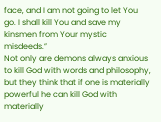face, and I am not going to let You go. I shall kill You and save my kinsmen from Your mystic misdeeds.”
Not only are demons always anxious to kill God with words and philosophy, but they think that if one is materially powerful he can kill God with materially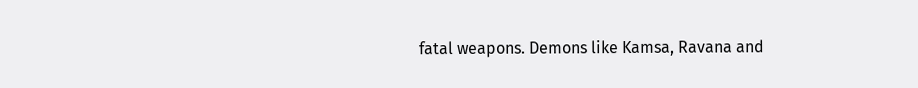fatal weapons. Demons like Kamsa, Ravana and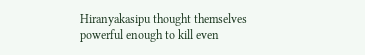Hiranyakasipu thought themselves powerful enough to kill even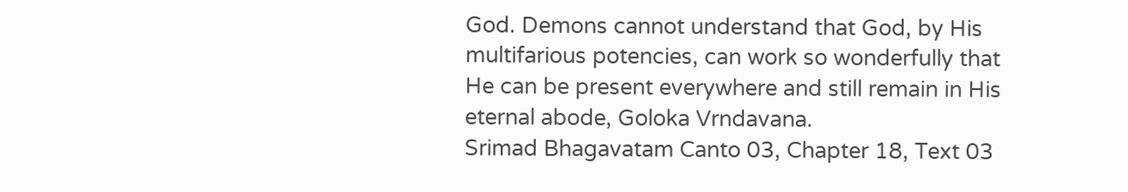God. Demons cannot understand that God, by His multifarious potencies, can work so wonderfully that He can be present everywhere and still remain in His eternal abode, Goloka Vrndavana.
Srimad Bhagavatam Canto 03, Chapter 18, Text 03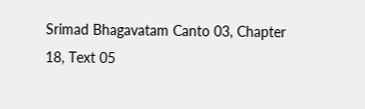Srimad Bhagavatam Canto 03, Chapter 18, Text 05